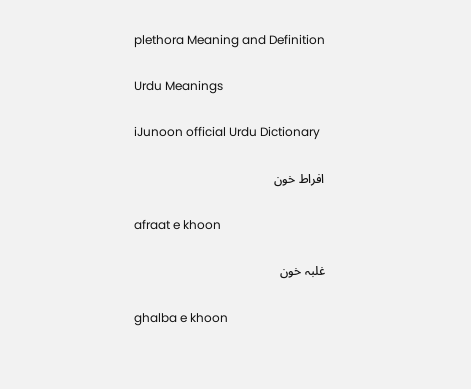plethora Meaning and Definition

Urdu Meanings

iJunoon official Urdu Dictionary

افراط خون

afraat e khoon

غلبہ خون

ghalba e khoon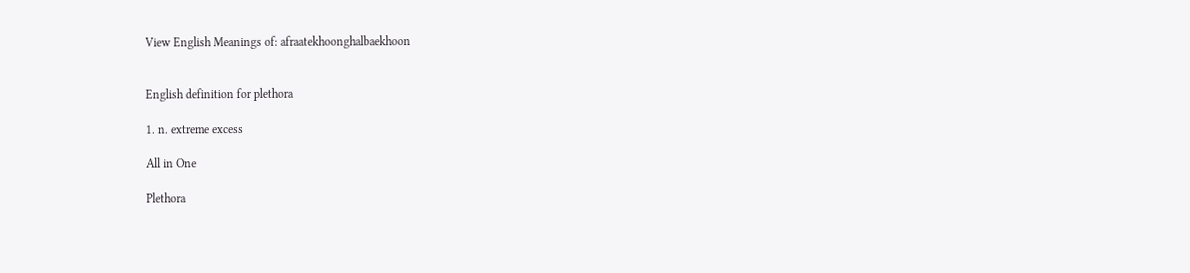View English Meanings of: afraatekhoonghalbaekhoon


English definition for plethora

1. n. extreme excess

All in One

Plethora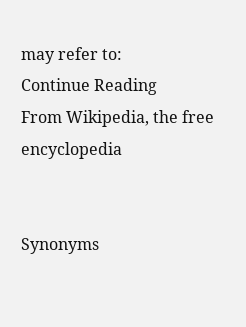may refer to:
Continue Reading
From Wikipedia, the free encyclopedia


Synonyms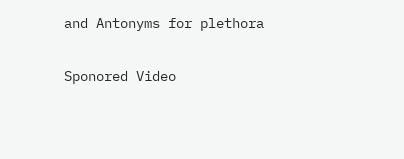and Antonyms for plethora

Sponored Video